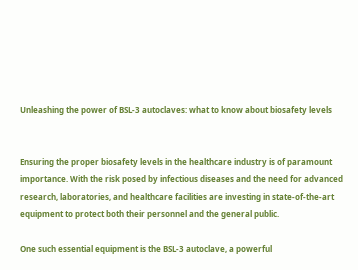Unleashing the power of BSL-3 autoclaves: what to know about biosafety levels


Ensuring the proper biosafety levels in the healthcare industry is of paramount importance. With the risk posed by infectious diseases and the need for advanced research, laboratories, and healthcare facilities are investing in state-of-the-art equipment to protect both their personnel and the general public.

One such essential equipment is the BSL-3 autoclave, a powerful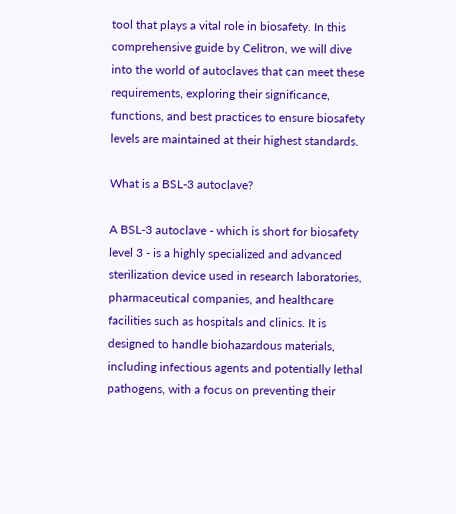tool that plays a vital role in biosafety. In this comprehensive guide by Celitron, we will dive into the world of autoclaves that can meet these requirements, exploring their significance, functions, and best practices to ensure biosafety levels are maintained at their highest standards.

What is a BSL-3 autoclave?

A BSL-3 autoclave - which is short for biosafety level 3 - is a highly specialized and advanced sterilization device used in research laboratories, pharmaceutical companies, and healthcare facilities such as hospitals and clinics. It is designed to handle biohazardous materials, including infectious agents and potentially lethal pathogens, with a focus on preventing their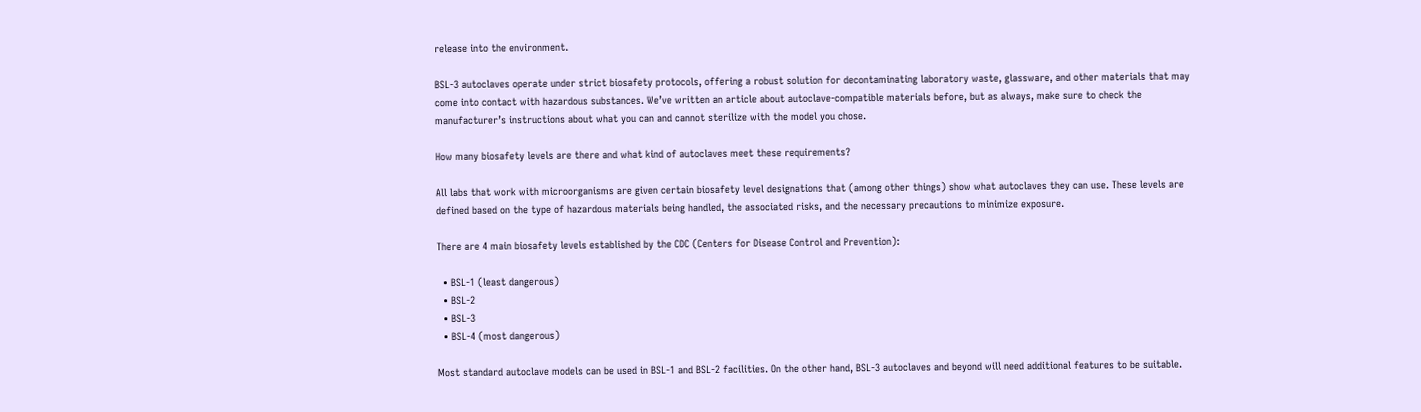release into the environment.

BSL-3 autoclaves operate under strict biosafety protocols, offering a robust solution for decontaminating laboratory waste, glassware, and other materials that may come into contact with hazardous substances. We’ve written an article about autoclave-compatible materials before, but as always, make sure to check the manufacturer’s instructions about what you can and cannot sterilize with the model you chose.

How many biosafety levels are there and what kind of autoclaves meet these requirements?

All labs that work with microorganisms are given certain biosafety level designations that (among other things) show what autoclaves they can use. These levels are defined based on the type of hazardous materials being handled, the associated risks, and the necessary precautions to minimize exposure.

There are 4 main biosafety levels established by the CDC (Centers for Disease Control and Prevention):

  • BSL-1 (least dangerous)
  • BSL-2
  • BSL-3
  • BSL-4 (most dangerous)

Most standard autoclave models can be used in BSL-1 and BSL-2 facilities. On the other hand, BSL-3 autoclaves and beyond will need additional features to be suitable.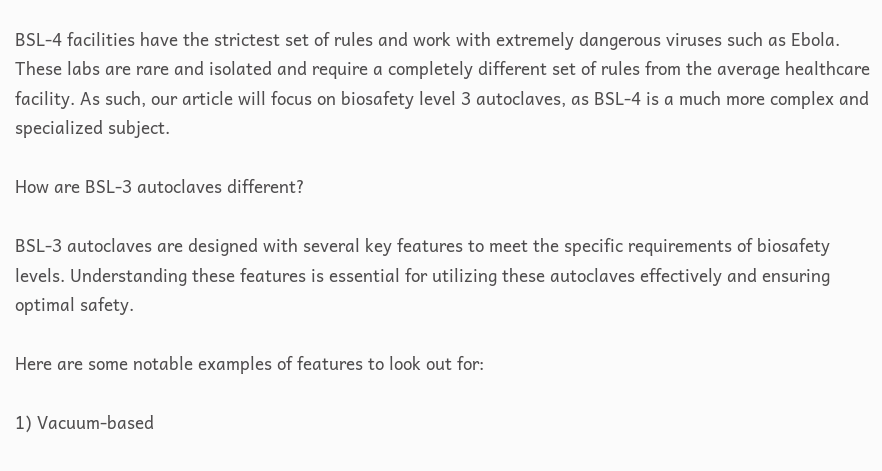BSL-4 facilities have the strictest set of rules and work with extremely dangerous viruses such as Ebola. These labs are rare and isolated and require a completely different set of rules from the average healthcare facility. As such, our article will focus on biosafety level 3 autoclaves, as BSL-4 is a much more complex and specialized subject.

How are BSL-3 autoclaves different?

BSL-3 autoclaves are designed with several key features to meet the specific requirements of biosafety levels. Understanding these features is essential for utilizing these autoclaves effectively and ensuring optimal safety.

Here are some notable examples of features to look out for:

1) Vacuum-based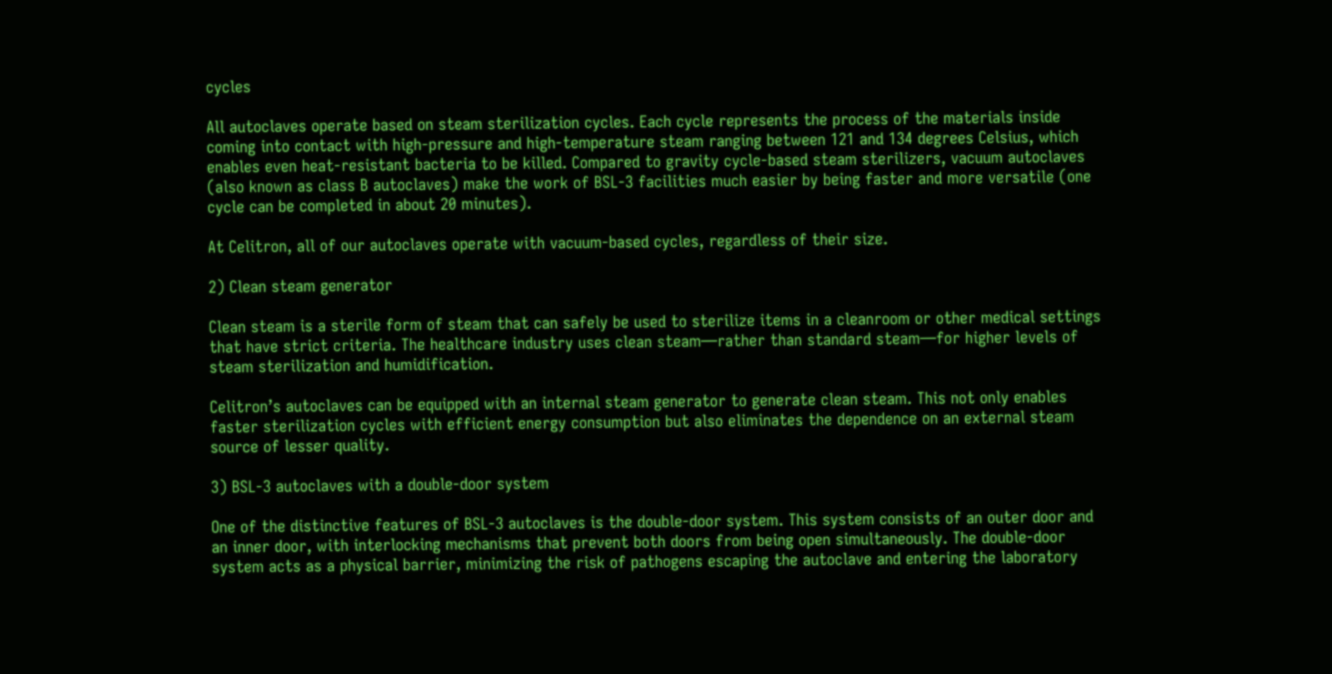cycles

All autoclaves operate based on steam sterilization cycles. Each cycle represents the process of the materials inside coming into contact with high-pressure and high-temperature steam ranging between 121 and 134 degrees Celsius, which enables even heat-resistant bacteria to be killed. Compared to gravity cycle-based steam sterilizers, vacuum autoclaves (also known as class B autoclaves) make the work of BSL-3 facilities much easier by being faster and more versatile (one cycle can be completed in about 20 minutes).

At Celitron, all of our autoclaves operate with vacuum-based cycles, regardless of their size.

2) Clean steam generator

Clean steam is a sterile form of steam that can safely be used to sterilize items in a cleanroom or other medical settings that have strict criteria. The healthcare industry uses clean steam—rather than standard steam—for higher levels of steam sterilization and humidification.

Celitron’s autoclaves can be equipped with an internal steam generator to generate clean steam. This not only enables faster sterilization cycles with efficient energy consumption but also eliminates the dependence on an external steam source of lesser quality.

3) BSL-3 autoclaves with a double-door system

One of the distinctive features of BSL-3 autoclaves is the double-door system. This system consists of an outer door and an inner door, with interlocking mechanisms that prevent both doors from being open simultaneously. The double-door system acts as a physical barrier, minimizing the risk of pathogens escaping the autoclave and entering the laboratory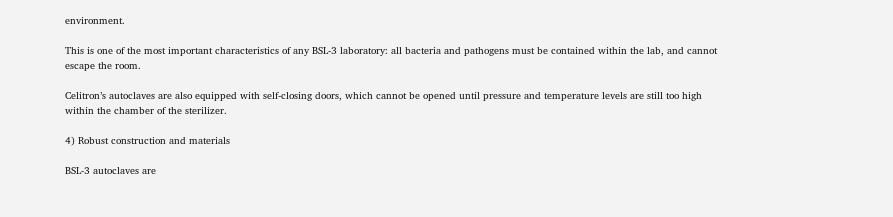environment.

This is one of the most important characteristics of any BSL-3 laboratory: all bacteria and pathogens must be contained within the lab, and cannot escape the room.

Celitron’s autoclaves are also equipped with self-closing doors, which cannot be opened until pressure and temperature levels are still too high within the chamber of the sterilizer.

4) Robust construction and materials

BSL-3 autoclaves are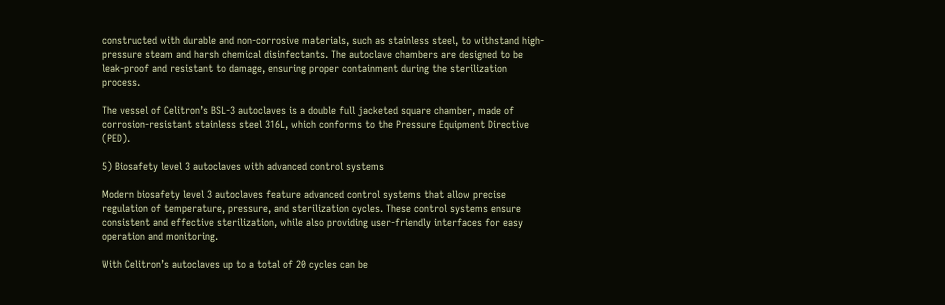constructed with durable and non-corrosive materials, such as stainless steel, to withstand high-pressure steam and harsh chemical disinfectants. The autoclave chambers are designed to be leak-proof and resistant to damage, ensuring proper containment during the sterilization process.

The vessel of Celitron’s BSL-3 autoclaves is a double full jacketed square chamber, made of corrosion-resistant stainless steel 316L, which conforms to the Pressure Equipment Directive (PED).

5) Biosafety level 3 autoclaves with advanced control systems

Modern biosafety level 3 autoclaves feature advanced control systems that allow precise regulation of temperature, pressure, and sterilization cycles. These control systems ensure consistent and effective sterilization, while also providing user-friendly interfaces for easy operation and monitoring.

With Celitron’s autoclaves up to a total of 20 cycles can be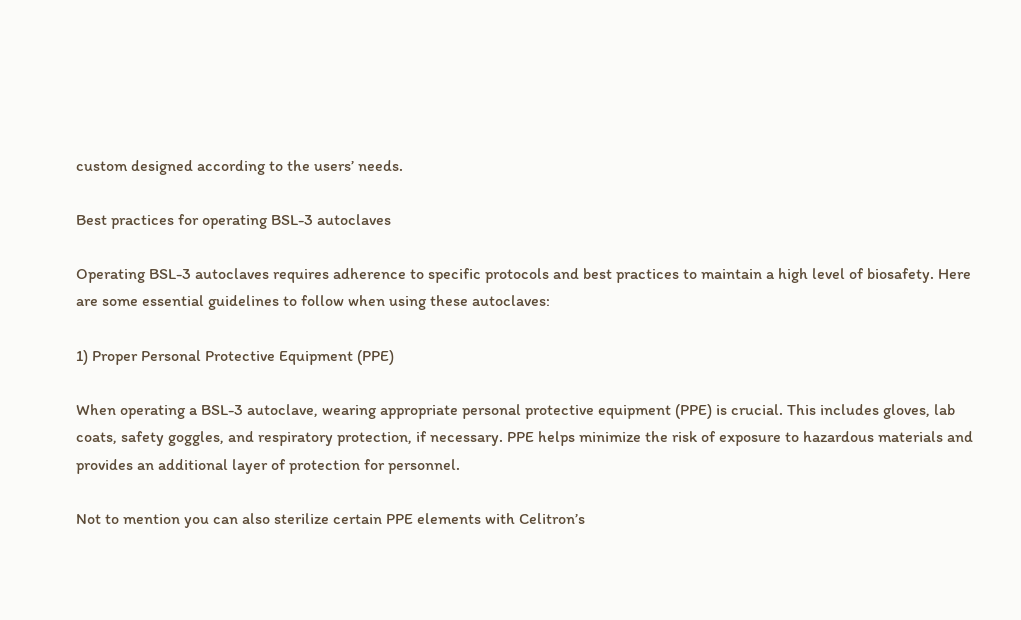custom designed according to the users’ needs.

Best practices for operating BSL-3 autoclaves

Operating BSL-3 autoclaves requires adherence to specific protocols and best practices to maintain a high level of biosafety. Here are some essential guidelines to follow when using these autoclaves:

1) Proper Personal Protective Equipment (PPE)

When operating a BSL-3 autoclave, wearing appropriate personal protective equipment (PPE) is crucial. This includes gloves, lab coats, safety goggles, and respiratory protection, if necessary. PPE helps minimize the risk of exposure to hazardous materials and provides an additional layer of protection for personnel.

Not to mention you can also sterilize certain PPE elements with Celitron’s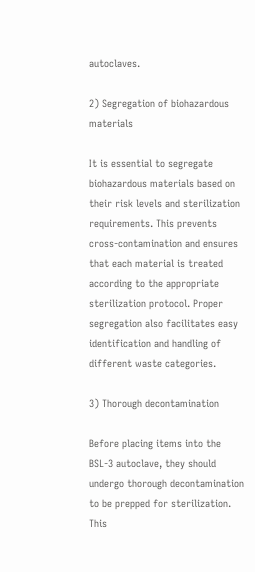autoclaves.

2) Segregation of biohazardous materials

It is essential to segregate biohazardous materials based on their risk levels and sterilization requirements. This prevents cross-contamination and ensures that each material is treated according to the appropriate sterilization protocol. Proper segregation also facilitates easy identification and handling of different waste categories.

3) Thorough decontamination

Before placing items into the BSL-3 autoclave, they should undergo thorough decontamination to be prepped for sterilization. This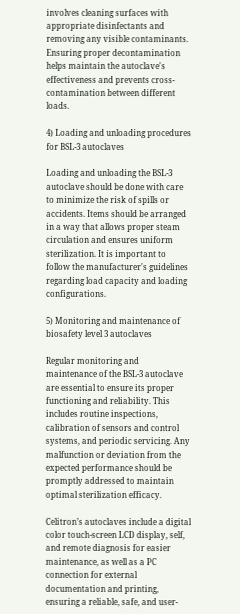involves cleaning surfaces with appropriate disinfectants and removing any visible contaminants. Ensuring proper decontamination helps maintain the autoclave's effectiveness and prevents cross-contamination between different loads.

4) Loading and unloading procedures for BSL-3 autoclaves

Loading and unloading the BSL-3 autoclave should be done with care to minimize the risk of spills or accidents. Items should be arranged in a way that allows proper steam circulation and ensures uniform sterilization. It is important to follow the manufacturer's guidelines regarding load capacity and loading configurations.

5) Monitoring and maintenance of biosafety level 3 autoclaves

Regular monitoring and maintenance of the BSL-3 autoclave are essential to ensure its proper functioning and reliability. This includes routine inspections, calibration of sensors and control systems, and periodic servicing. Any malfunction or deviation from the expected performance should be promptly addressed to maintain optimal sterilization efficacy.

Celitron’s autoclaves include a digital color touch-screen LCD display, self, and remote diagnosis for easier maintenance, as well as a PC connection for external documentation and printing, ensuring a reliable, safe, and user-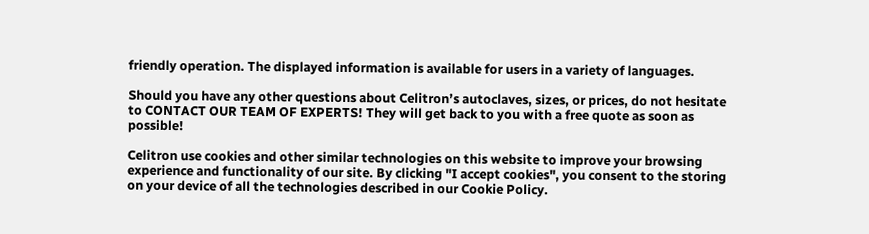friendly operation. The displayed information is available for users in a variety of languages.

Should you have any other questions about Celitron’s autoclaves, sizes, or prices, do not hesitate to CONTACT OUR TEAM OF EXPERTS! They will get back to you with a free quote as soon as possible!

Celitron use cookies and other similar technologies on this website to improve your browsing experience and functionality of our site. By clicking "I accept cookies", you consent to the storing on your device of all the technologies described in our Cookie Policy.